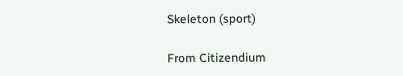Skeleton (sport)

From Citizendium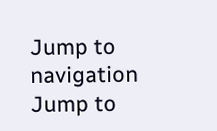Jump to navigation Jump to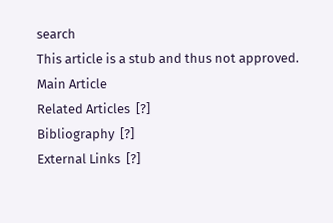search
This article is a stub and thus not approved.
Main Article
Related Articles  [?]
Bibliography  [?]
External Links  [?]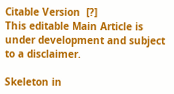Citable Version  [?]
This editable Main Article is under development and subject to a disclaimer.

Skeleton in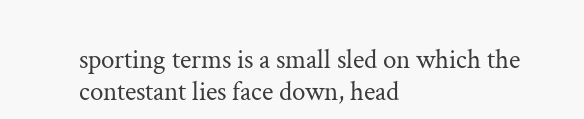sporting terms is a small sled on which the contestant lies face down, head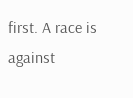first. A race is against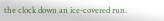the clock down an ice-covered run.